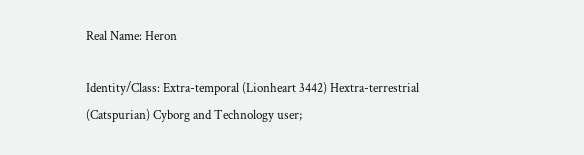Real Name: Heron

Identity/Class: Extra-temporal (Lionheart 3442) Hextra-terrestrial (Catspurian) Cyborg and Technology user;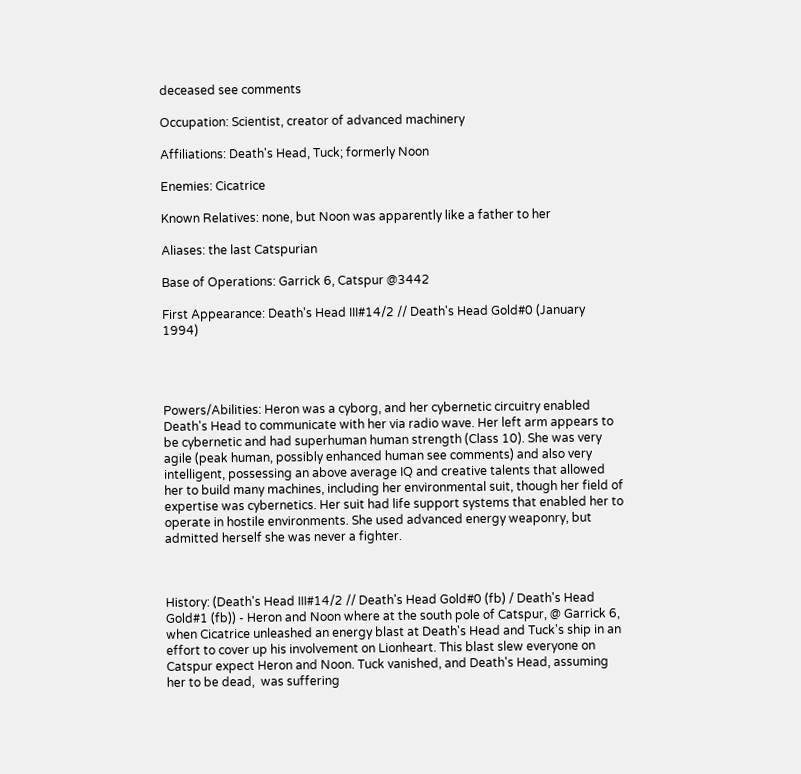deceased see comments

Occupation: Scientist, creator of advanced machinery

Affiliations: Death's Head, Tuck; formerly Noon

Enemies: Cicatrice

Known Relatives: none, but Noon was apparently like a father to her

Aliases: the last Catspurian

Base of Operations: Garrick 6, Catspur @3442

First Appearance: Death's Head III#14/2 // Death's Head Gold#0 (January 1994)




Powers/Abilities: Heron was a cyborg, and her cybernetic circuitry enabled Death's Head to communicate with her via radio wave. Her left arm appears to be cybernetic and had superhuman human strength (Class 10). She was very agile (peak human, possibly enhanced human see comments) and also very intelligent, possessing an above average IQ and creative talents that allowed her to build many machines, including her environmental suit, though her field of expertise was cybernetics. Her suit had life support systems that enabled her to operate in hostile environments. She used advanced energy weaponry, but admitted herself she was never a fighter.



History: (Death's Head III#14/2 // Death's Head Gold#0 (fb) / Death's Head Gold#1 (fb)) - Heron and Noon where at the south pole of Catspur, @ Garrick 6, when Cicatrice unleashed an energy blast at Death's Head and Tuck's ship in an effort to cover up his involvement on Lionheart. This blast slew everyone on Catspur expect Heron and Noon. Tuck vanished, and Death's Head, assuming her to be dead,  was suffering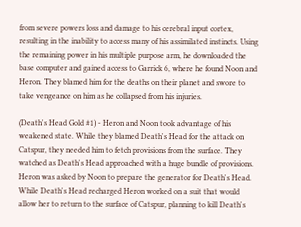from severe powers loss and damage to his cerebral input cortex, resulting in the inability to access many of his assimilated instincts. Using the remaining power in his multiple purpose arm, he downloaded the base computer and gained access to Garrick 6, where he found Noon and Heron. They blamed him for the deaths on their planet and swore to take vengeance on him as he collapsed from his injuries.

(Death's Head Gold #1) - Heron and Noon took advantage of his weakened state. While they blamed Death's Head for the attack on Catspur, they needed him to fetch provisions from the surface. They watched as Death's Head approached with a huge bundle of provisions. Heron was asked by Noon to prepare the generator for Death's Head. While Death's Head recharged Heron worked on a suit that would allow her to return to the surface of Catspur, planning to kill Death's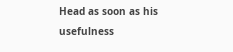Head as soon as his usefulness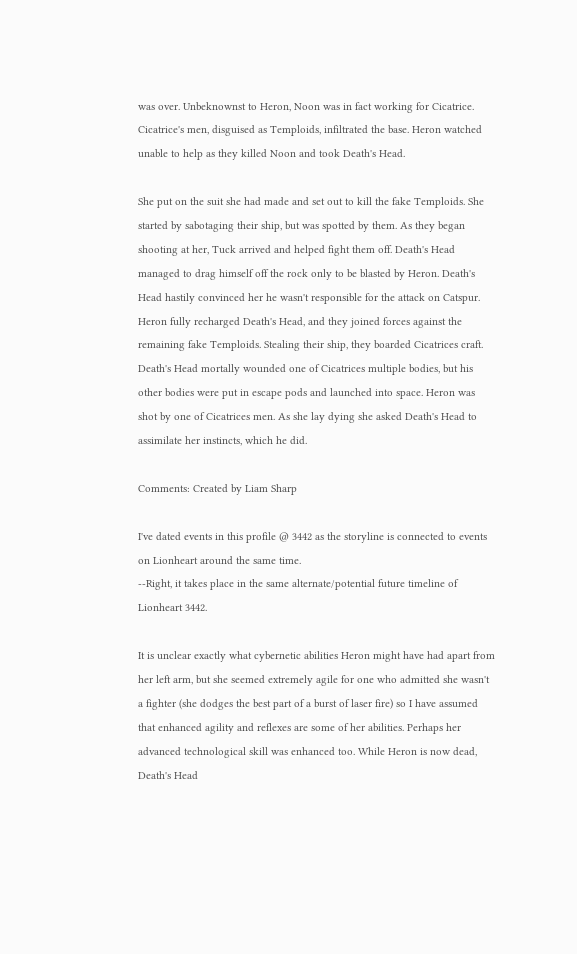was over. Unbeknownst to Heron, Noon was in fact working for Cicatrice. Cicatrice's men, disguised as Temploids, infiltrated the base. Heron watched unable to help as they killed Noon and took Death's Head.

She put on the suit she had made and set out to kill the fake Temploids. She started by sabotaging their ship, but was spotted by them. As they began shooting at her, Tuck arrived and helped fight them off. Death's Head managed to drag himself off the rock only to be blasted by Heron. Death's Head hastily convinced her he wasn't responsible for the attack on Catspur. Heron fully recharged Death's Head, and they joined forces against the remaining fake Temploids. Stealing their ship, they boarded Cicatrices craft. Death's Head mortally wounded one of Cicatrices multiple bodies, but his other bodies were put in escape pods and launched into space. Heron was shot by one of Cicatrices men. As she lay dying she asked Death's Head to assimilate her instincts, which he did.

Comments: Created by Liam Sharp

I've dated events in this profile @ 3442 as the storyline is connected to events on Lionheart around the same time.
--Right, it takes place in the same alternate/potential future timeline of Lionheart 3442.

It is unclear exactly what cybernetic abilities Heron might have had apart from her left arm, but she seemed extremely agile for one who admitted she wasn't a fighter (she dodges the best part of a burst of laser fire) so I have assumed that enhanced agility and reflexes are some of her abilities. Perhaps her advanced technological skill was enhanced too. While Heron is now dead, Death's Head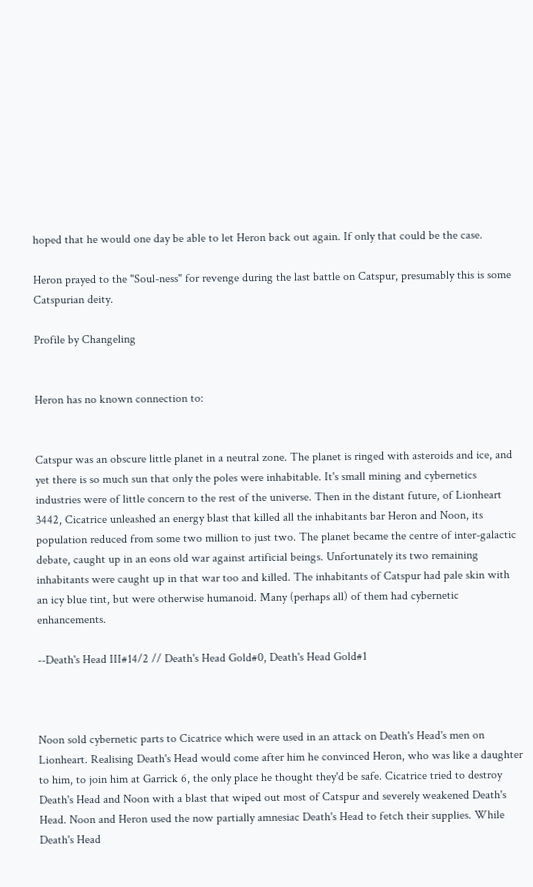hoped that he would one day be able to let Heron back out again. If only that could be the case.

Heron prayed to the "Soul-ness" for revenge during the last battle on Catspur, presumably this is some Catspurian deity.

Profile by Changeling


Heron has no known connection to:


Catspur was an obscure little planet in a neutral zone. The planet is ringed with asteroids and ice, and yet there is so much sun that only the poles were inhabitable. It's small mining and cybernetics industries were of little concern to the rest of the universe. Then in the distant future, of Lionheart 3442, Cicatrice unleashed an energy blast that killed all the inhabitants bar Heron and Noon, its population reduced from some two million to just two. The planet became the centre of inter-galactic debate, caught up in an eons old war against artificial beings. Unfortunately its two remaining inhabitants were caught up in that war too and killed. The inhabitants of Catspur had pale skin with an icy blue tint, but were otherwise humanoid. Many (perhaps all) of them had cybernetic enhancements.

--Death's Head III#14/2 // Death's Head Gold#0, Death's Head Gold#1



Noon sold cybernetic parts to Cicatrice which were used in an attack on Death's Head's men on Lionheart. Realising Death's Head would come after him he convinced Heron, who was like a daughter to him, to join him at Garrick 6, the only place he thought they'd be safe. Cicatrice tried to destroy Death's Head and Noon with a blast that wiped out most of Catspur and severely weakened Death's Head. Noon and Heron used the now partially amnesiac Death's Head to fetch their supplies. While Death's Head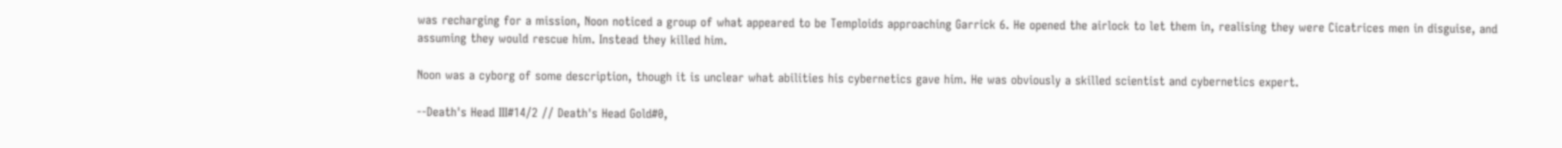was recharging for a mission, Noon noticed a group of what appeared to be Temploids approaching Garrick 6. He opened the airlock to let them in, realising they were Cicatrices men in disguise, and assuming they would rescue him. Instead they killed him.

Noon was a cyborg of some description, though it is unclear what abilities his cybernetics gave him. He was obviously a skilled scientist and cybernetics expert.

--Death's Head III#14/2 // Death's Head Gold#0,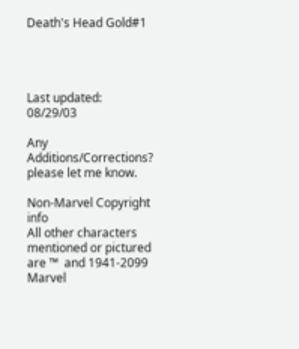Death's Head Gold#1




Last updated: 08/29/03

Any Additions/Corrections? please let me know.

Non-Marvel Copyright info
All other characters mentioned or pictured are ™  and 1941-2099 Marvel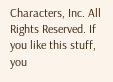Characters, Inc. All Rights Reserved. If you like this stuff, you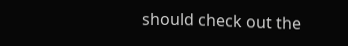should check out the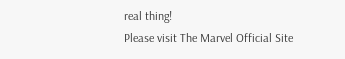real thing!
Please visit The Marvel Official Site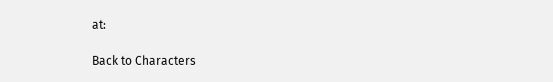at:

Back to Characters